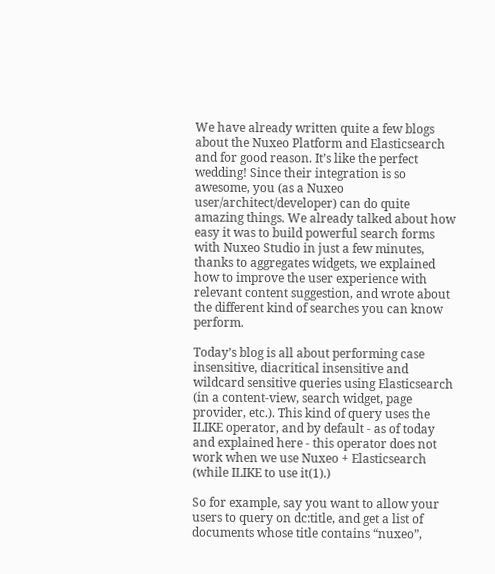We have already written quite a few blogs about the Nuxeo Platform and Elasticsearch and for good reason. It’s like the perfect wedding! Since their integration is so awesome, you (as a Nuxeo user/architect/developer) can do quite amazing things. We already talked about how easy it was to build powerful search forms with Nuxeo Studio in just a few minutes, thanks to aggregates widgets, we explained how to improve the user experience with relevant content suggestion, and wrote about the different kind of searches you can know perform.

Today’s blog is all about performing case insensitive, diacritical insensitive and wildcard sensitive queries using Elasticsearch (in a content-view, search widget, page provider, etc.). This kind of query uses the ILIKE operator, and by default - as of today and explained here - this operator does not work when we use Nuxeo + Elasticsearch (while ILIKE to use it(1).)

So for example, say you want to allow your users to query on dc:title, and get a list of documents whose title contains “nuxeo”,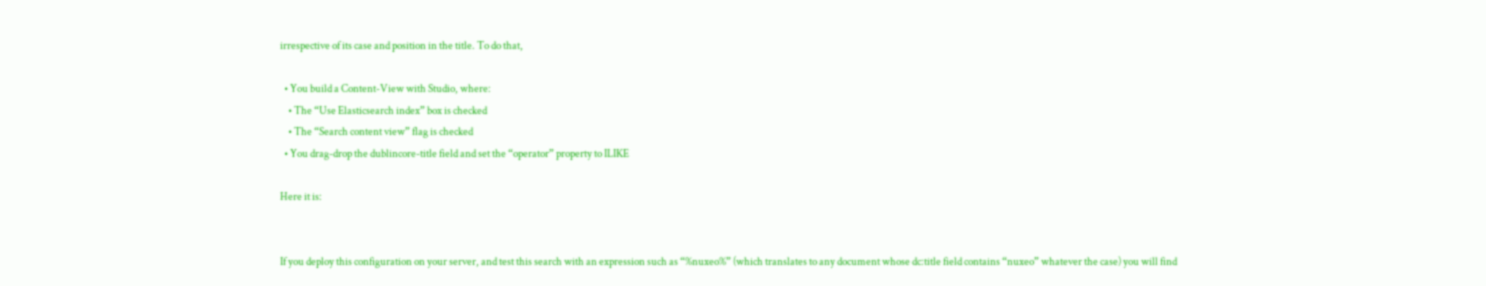irrespective of its case and position in the title. To do that,

  • You build a Content-View with Studio, where:
    • The “Use Elasticsearch index” box is checked
    • The “Search content view” flag is checked
  • You drag-drop the dublincore-title field and set the “operator” property to ILIKE

Here it is:


If you deploy this configuration on your server, and test this search with an expression such as “%nuxeo%” (which translates to any document whose dc:title field contains “nuxeo” whatever the case) you will find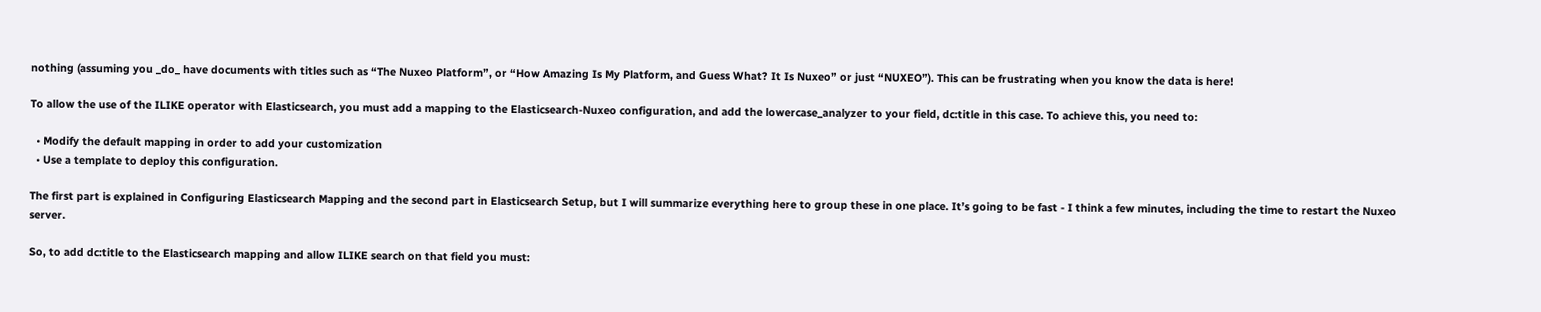nothing (assuming you _do_ have documents with titles such as “The Nuxeo Platform”, or “How Amazing Is My Platform, and Guess What? It Is Nuxeo” or just “NUXEO”). This can be frustrating when you know the data is here!

To allow the use of the ILIKE operator with Elasticsearch, you must add a mapping to the Elasticsearch-Nuxeo configuration, and add the lowercase_analyzer to your field, dc:title in this case. To achieve this, you need to:

  • Modify the default mapping in order to add your customization
  • Use a template to deploy this configuration.

The first part is explained in Configuring Elasticsearch Mapping and the second part in Elasticsearch Setup, but I will summarize everything here to group these in one place. It’s going to be fast - I think a few minutes, including the time to restart the Nuxeo server.

So, to add dc:title to the Elasticsearch mapping and allow ILIKE search on that field you must: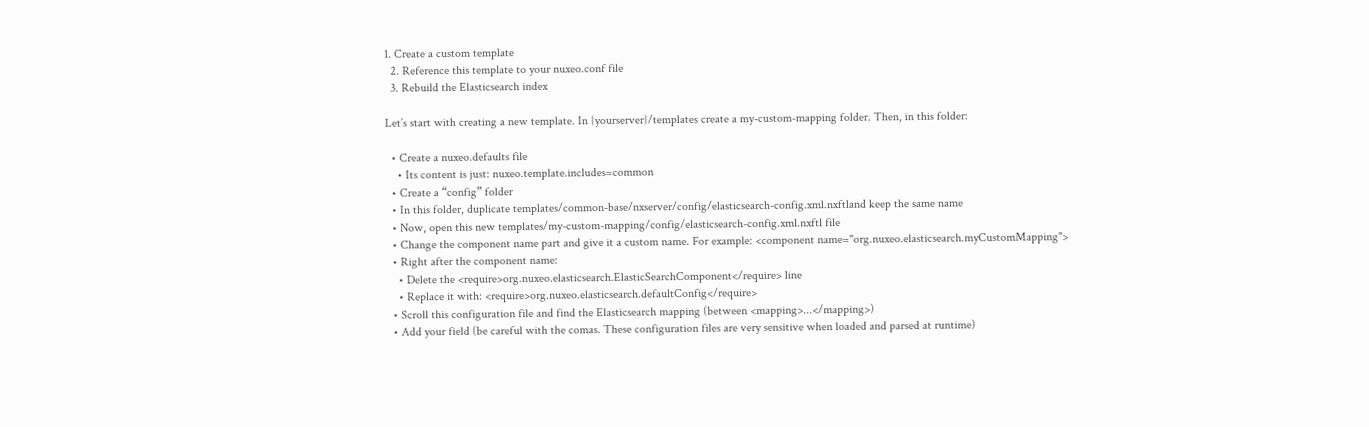1. Create a custom template
  2. Reference this template to your nuxeo.conf file
  3. Rebuild the Elasticsearch index

Let’s start with creating a new template. In {yourserver}/templates create a my-custom-mapping folder. Then, in this folder:

  • Create a nuxeo.defaults file
    • Its content is just: nuxeo.template.includes=common
  • Create a “config” folder
  • In this folder, duplicate templates/common-base/nxserver/config/elasticsearch-config.xml.nxftland keep the same name
  • Now, open this new templates/my-custom-mapping/config/elasticsearch-config.xml.nxftl file
  • Change the component name part and give it a custom name. For example: <component name="org.nuxeo.elasticsearch.myCustomMapping">
  • Right after the component name:
    • Delete the <require>org.nuxeo.elasticsearch.ElasticSearchComponent</require> line
    • Replace it with: <require>org.nuxeo.elasticsearch.defaultConfig</require>
  • Scroll this configuration file and find the Elasticsearch mapping (between <mapping>...</mapping>)
  • Add your field (be careful with the comas. These configuration files are very sensitive when loaded and parsed at runtime)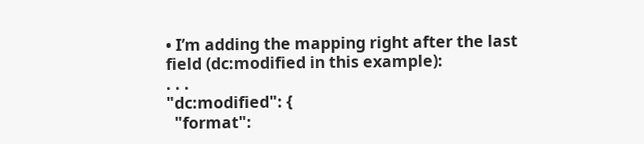• I’m adding the mapping right after the last field (dc:modified in this example):
. . .
"dc:modified": {
  "format":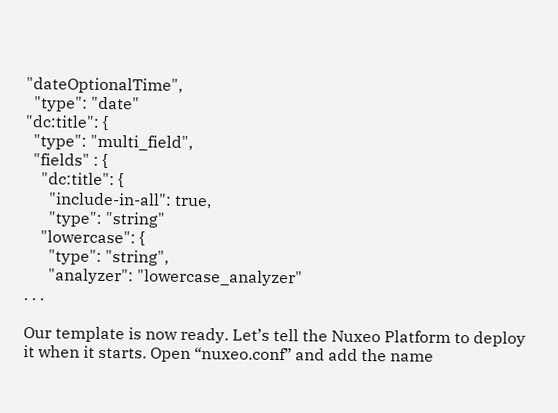"dateOptionalTime",
  "type": "date"
"dc:title": {
  "type": "multi_field",
  "fields" : {
    "dc:title": {
      "include-in-all": true,
      "type": "string"
    "lowercase": {
      "type": "string",
      "analyzer": "lowercase_analyzer"
. . .

Our template is now ready. Let’s tell the Nuxeo Platform to deploy it when it starts. Open “nuxeo.conf” and add the name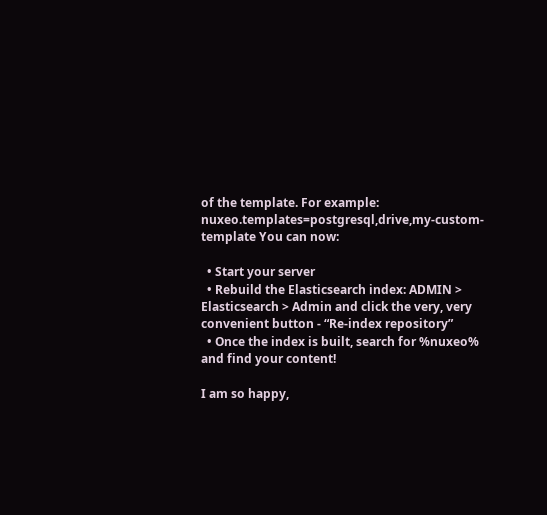of the template. For example: nuxeo.templates=postgresql,drive,my-custom-template You can now:

  • Start your server
  • Rebuild the Elasticsearch index: ADMIN > Elasticsearch > Admin and click the very, very convenient button - “Re-index repository”
  • Once the index is built, search for %nuxeo% and find your content!

I am so happy,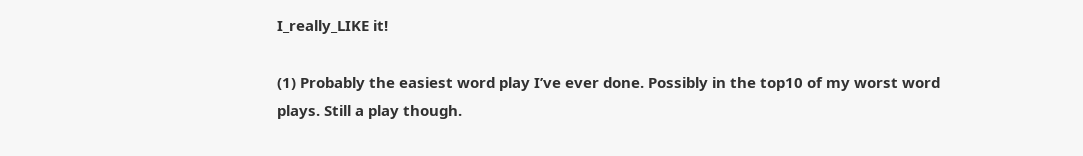I_really_LIKE it!

(1) Probably the easiest word play I’ve ever done. Possibly in the top10 of my worst word plays. Still a play though.